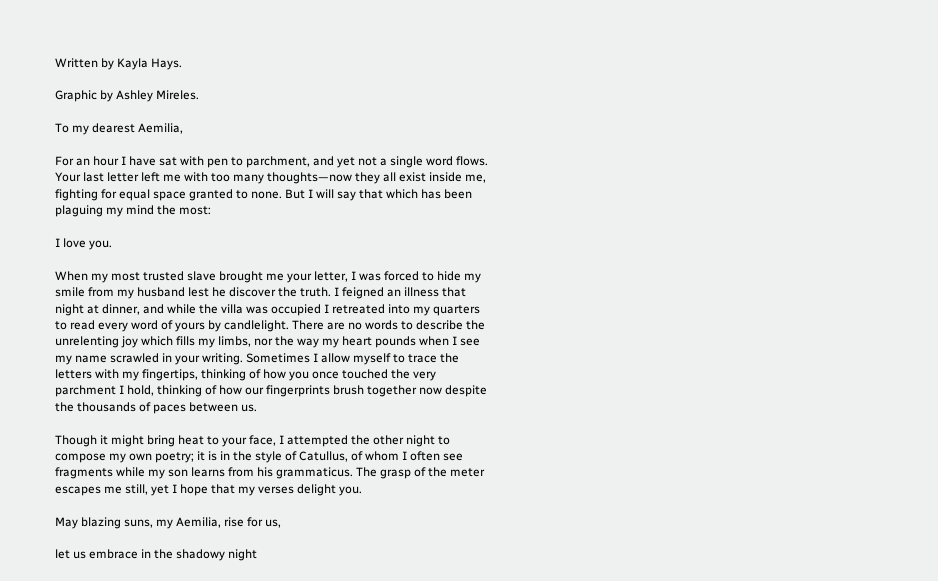Written by Kayla Hays.

Graphic by Ashley Mireles.

To my dearest Aemilia,

For an hour I have sat with pen to parchment, and yet not a single word flows. Your last letter left me with too many thoughts—now they all exist inside me, fighting for equal space granted to none. But I will say that which has been plaguing my mind the most:

I love you.

When my most trusted slave brought me your letter, I was forced to hide my smile from my husband lest he discover the truth. I feigned an illness that night at dinner, and while the villa was occupied I retreated into my quarters to read every word of yours by candlelight. There are no words to describe the unrelenting joy which fills my limbs, nor the way my heart pounds when I see my name scrawled in your writing. Sometimes I allow myself to trace the letters with my fingertips, thinking of how you once touched the very parchment I hold, thinking of how our fingerprints brush together now despite the thousands of paces between us.

Though it might bring heat to your face, I attempted the other night to compose my own poetry; it is in the style of Catullus, of whom I often see fragments while my son learns from his grammaticus. The grasp of the meter escapes me still, yet I hope that my verses delight you.

May blazing suns, my Aemilia, rise for us,

let us embrace in the shadowy night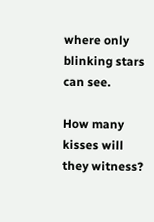where only blinking stars can see.

How many kisses will they witness?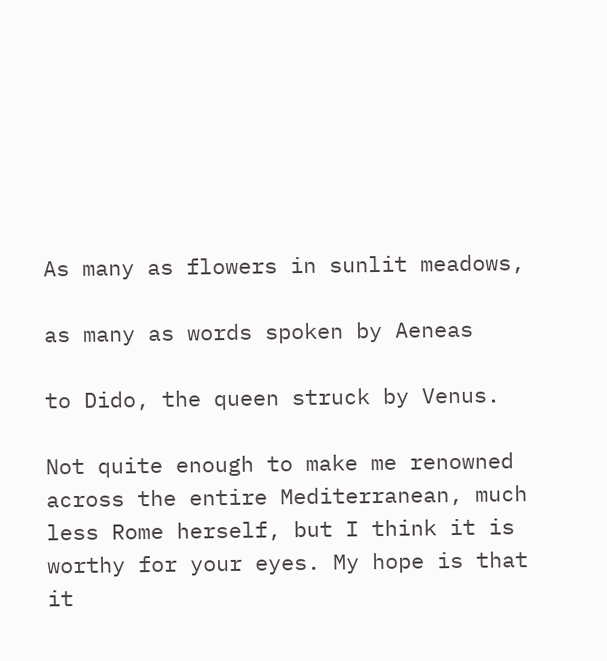As many as flowers in sunlit meadows,

as many as words spoken by Aeneas

to Dido, the queen struck by Venus.

Not quite enough to make me renowned across the entire Mediterranean, much less Rome herself, but I think it is worthy for your eyes. My hope is that it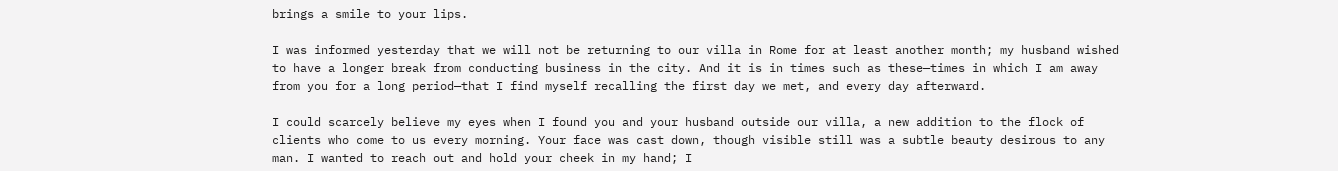brings a smile to your lips.

I was informed yesterday that we will not be returning to our villa in Rome for at least another month; my husband wished to have a longer break from conducting business in the city. And it is in times such as these—times in which I am away from you for a long period—that I find myself recalling the first day we met, and every day afterward.

I could scarcely believe my eyes when I found you and your husband outside our villa, a new addition to the flock of clients who come to us every morning. Your face was cast down, though visible still was a subtle beauty desirous to any man. I wanted to reach out and hold your cheek in my hand; I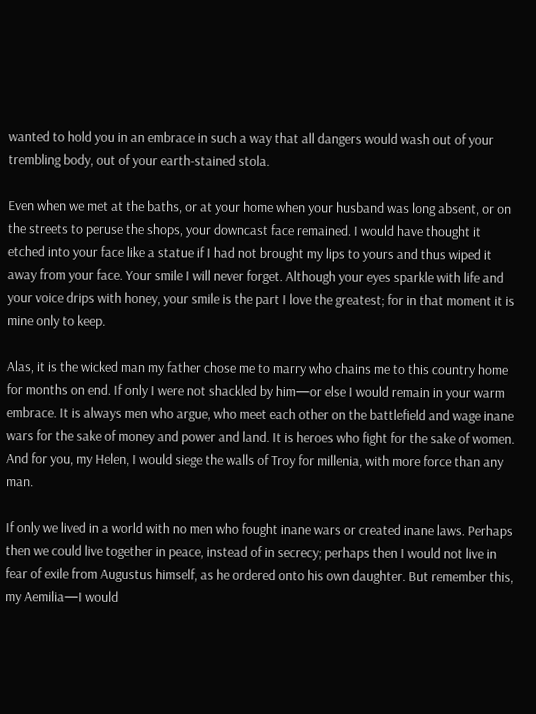wanted to hold you in an embrace in such a way that all dangers would wash out of your trembling body, out of your earth-stained stola.

Even when we met at the baths, or at your home when your husband was long absent, or on the streets to peruse the shops, your downcast face remained. I would have thought it etched into your face like a statue if I had not brought my lips to yours and thus wiped it away from your face. Your smile I will never forget. Although your eyes sparkle with life and your voice drips with honey, your smile is the part I love the greatest; for in that moment it is mine only to keep.

Alas, it is the wicked man my father chose me to marry who chains me to this country home for months on end. If only I were not shackled by him—or else I would remain in your warm embrace. It is always men who argue, who meet each other on the battlefield and wage inane wars for the sake of money and power and land. It is heroes who fight for the sake of women. And for you, my Helen, I would siege the walls of Troy for millenia, with more force than any man.

If only we lived in a world with no men who fought inane wars or created inane laws. Perhaps then we could live together in peace, instead of in secrecy; perhaps then I would not live in fear of exile from Augustus himself, as he ordered onto his own daughter. But remember this, my Aemilia—I would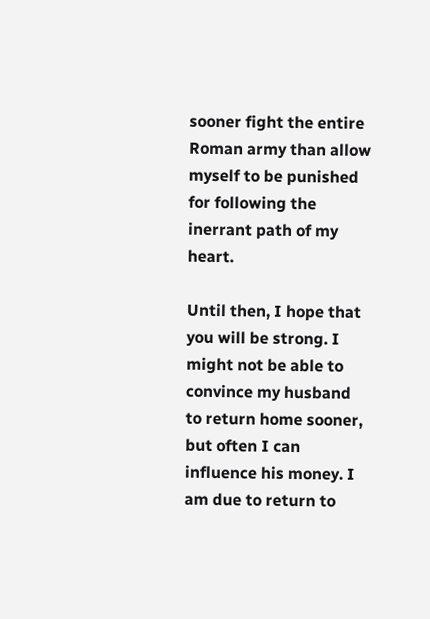sooner fight the entire Roman army than allow myself to be punished for following the inerrant path of my heart.

Until then, I hope that you will be strong. I might not be able to convince my husband to return home sooner, but often I can influence his money. I am due to return to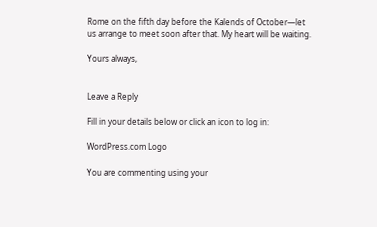Rome on the fifth day before the Kalends of October—let us arrange to meet soon after that. My heart will be waiting.

Yours always,


Leave a Reply

Fill in your details below or click an icon to log in:

WordPress.com Logo

You are commenting using your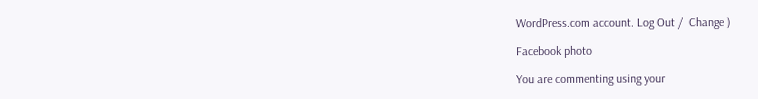WordPress.com account. Log Out /  Change )

Facebook photo

You are commenting using your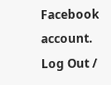Facebook account. Log Out /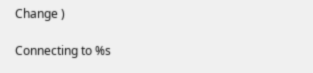Change )

Connecting to %s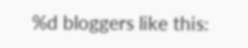%d bloggers like this: